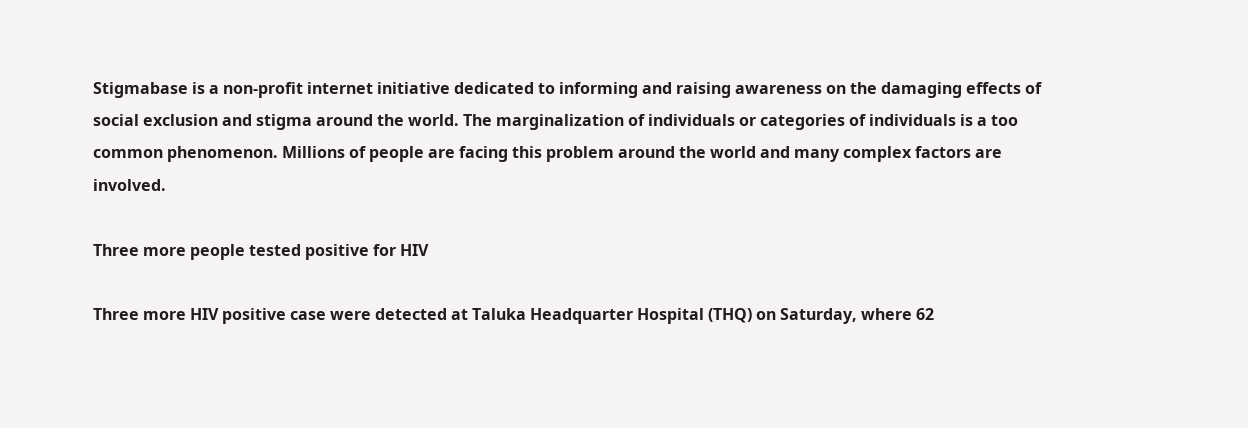Stigmabase is a non-profit internet initiative dedicated to informing and raising awareness on the damaging effects of social exclusion and stigma around the world. The marginalization of individuals or categories of individuals is a too common phenomenon. Millions of people are facing this problem around the world and many complex factors are involved.

Three more people tested positive for HIV

Three more HIV positive case were detected at Taluka Headquarter Hospital (THQ) on Saturday, where 62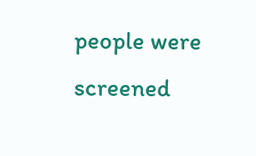people were screened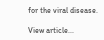for the viral disease.

View article...